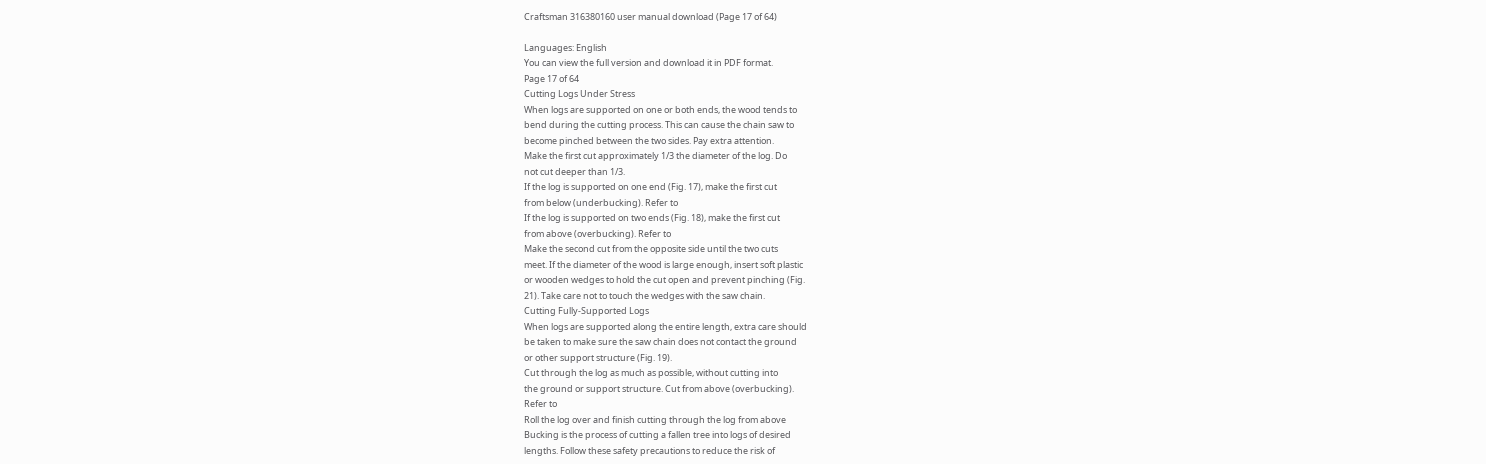Craftsman 316380160 user manual download (Page 17 of 64)

Languages: English
You can view the full version and download it in PDF format.
Page 17 of 64
Cutting Logs Under Stress
When logs are supported on one or both ends, the wood tends to
bend during the cutting process. This can cause the chain saw to
become pinched between the two sides. Pay extra attention.
Make the first cut approximately 1/3 the diameter of the log. Do
not cut deeper than 1/3.
If the log is supported on one end (Fig. 17), make the first cut
from below (underbucking). Refer to
If the log is supported on two ends (Fig. 18), make the first cut
from above (overbucking). Refer to
Make the second cut from the opposite side until the two cuts
meet. If the diameter of the wood is large enough, insert soft plastic
or wooden wedges to hold the cut open and prevent pinching (Fig.
21). Take care not to touch the wedges with the saw chain.
Cutting Fully-Supported Logs
When logs are supported along the entire length, extra care should
be taken to make sure the saw chain does not contact the ground
or other support structure (Fig. 19).
Cut through the log as much as possible, without cutting into
the ground or support structure. Cut from above (overbucking).
Refer to
Roll the log over and finish cutting through the log from above
Bucking is the process of cutting a fallen tree into logs of desired
lengths. Follow these safety precautions to reduce the risk of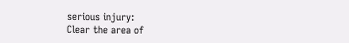serious injury:
Clear the area of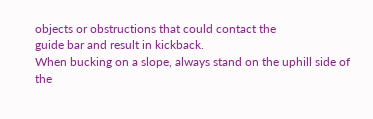objects or obstructions that could contact the
guide bar and result in kickback.
When bucking on a slope, always stand on the uphill side of the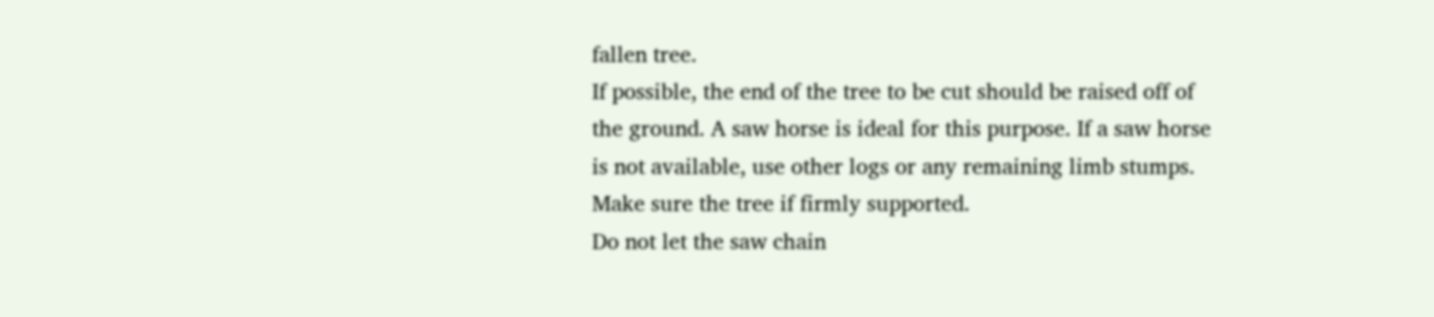fallen tree.
If possible, the end of the tree to be cut should be raised off of
the ground. A saw horse is ideal for this purpose. If a saw horse
is not available, use other logs or any remaining limb stumps.
Make sure the tree if firmly supported.
Do not let the saw chain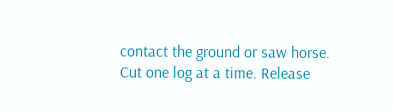contact the ground or saw horse.
Cut one log at a time. Release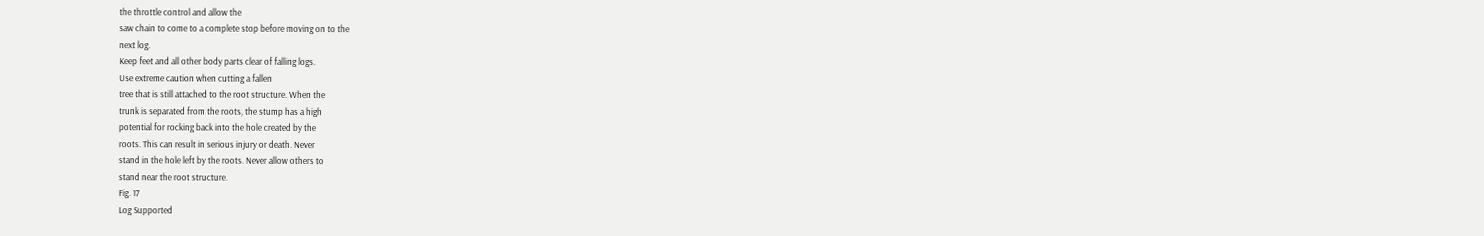the throttle control and allow the
saw chain to come to a complete stop before moving on to the
next log.
Keep feet and all other body parts clear of falling logs.
Use extreme caution when cutting a fallen
tree that is still attached to the root structure. When the
trunk is separated from the roots, the stump has a high
potential for rocking back into the hole created by the
roots. This can result in serious injury or death. Never
stand in the hole left by the roots. Never allow others to
stand near the root structure.
Fig. 17
Log Supported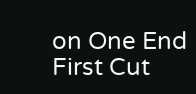on One End
First Cut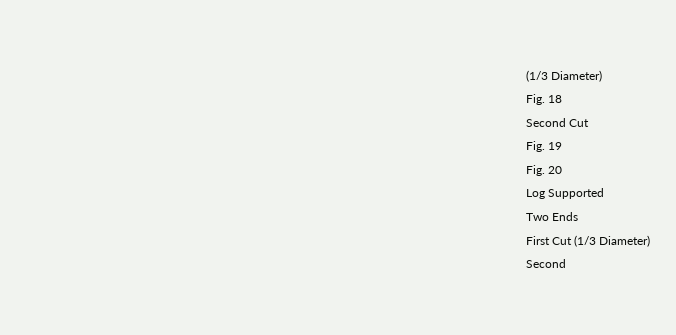(1/3 Diameter)
Fig. 18
Second Cut
Fig. 19
Fig. 20
Log Supported
Two Ends
First Cut (1/3 Diameter)
Second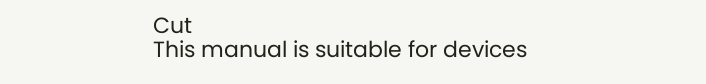Cut
This manual is suitable for devices